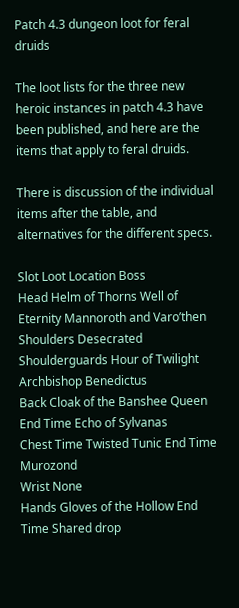Patch 4.3 dungeon loot for feral druids

The loot lists for the three new heroic instances in patch 4.3 have been published, and here are the items that apply to feral druids.

There is discussion of the individual items after the table, and alternatives for the different specs.

Slot Loot Location Boss
Head Helm of Thorns Well of Eternity Mannoroth and Varo’then
Shoulders Desecrated Shoulderguards Hour of Twilight Archbishop Benedictus
Back Cloak of the Banshee Queen End Time Echo of Sylvanas
Chest Time Twisted Tunic End Time Murozond
Wrist None
Hands Gloves of the Hollow End Time Shared drop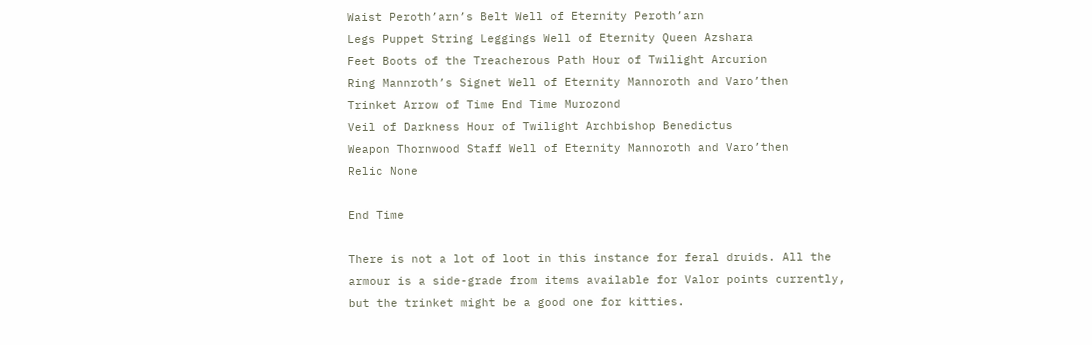Waist Peroth’arn’s Belt Well of Eternity Peroth’arn
Legs Puppet String Leggings Well of Eternity Queen Azshara
Feet Boots of the Treacherous Path Hour of Twilight Arcurion
Ring Mannroth’s Signet Well of Eternity Mannoroth and Varo’then
Trinket Arrow of Time End Time Murozond
Veil of Darkness Hour of Twilight Archbishop Benedictus
Weapon Thornwood Staff Well of Eternity Mannoroth and Varo’then
Relic None

End Time

There is not a lot of loot in this instance for feral druids. All the armour is a side-grade from items available for Valor points currently, but the trinket might be a good one for kitties.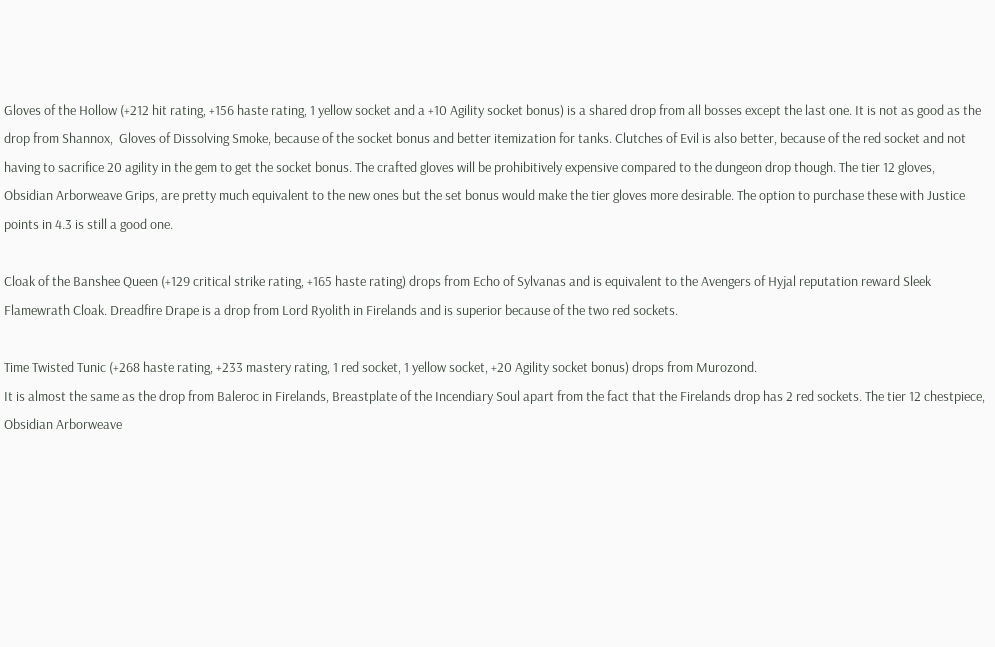Gloves of the Hollow (+212 hit rating, +156 haste rating, 1 yellow socket and a +10 Agility socket bonus) is a shared drop from all bosses except the last one. It is not as good as the drop from Shannox,  Gloves of Dissolving Smoke, because of the socket bonus and better itemization for tanks. Clutches of Evil is also better, because of the red socket and not having to sacrifice 20 agility in the gem to get the socket bonus. The crafted gloves will be prohibitively expensive compared to the dungeon drop though. The tier 12 gloves, Obsidian Arborweave Grips, are pretty much equivalent to the new ones but the set bonus would make the tier gloves more desirable. The option to purchase these with Justice points in 4.3 is still a good one.

Cloak of the Banshee Queen (+129 critical strike rating, +165 haste rating) drops from Echo of Sylvanas and is equivalent to the Avengers of Hyjal reputation reward Sleek Flamewrath Cloak. Dreadfire Drape is a drop from Lord Ryolith in Firelands and is superior because of the two red sockets.

Time Twisted Tunic (+268 haste rating, +233 mastery rating, 1 red socket, 1 yellow socket, +20 Agility socket bonus) drops from Murozond.
It is almost the same as the drop from Baleroc in Firelands, Breastplate of the Incendiary Soul apart from the fact that the Firelands drop has 2 red sockets. The tier 12 chestpiece, Obsidian Arborweave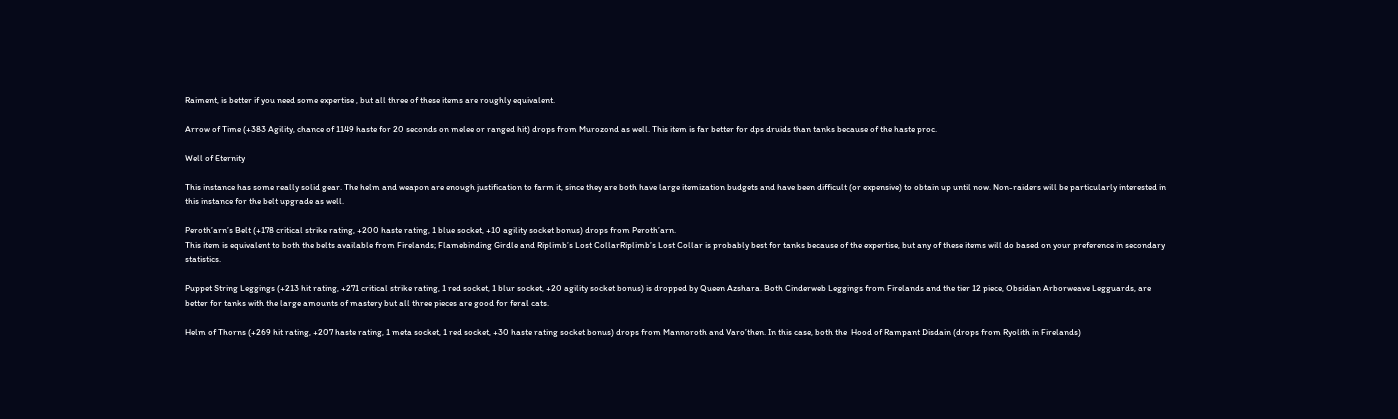Raiment, is better if you need some expertise , but all three of these items are roughly equivalent.

Arrow of Time (+383 Agility, chance of 1149 haste for 20 seconds on melee or ranged hit) drops from Murozond as well. This item is far better for dps druids than tanks because of the haste proc.

Well of Eternity

This instance has some really solid gear. The helm and weapon are enough justification to farm it, since they are both have large itemization budgets and have been difficult (or expensive) to obtain up until now. Non-raiders will be particularly interested in this instance for the belt upgrade as well.

Peroth’arn’s Belt (+178 critical strike rating, +200 haste rating, 1 blue socket, +10 agility socket bonus) drops from Peroth’arn.
This item is equivalent to both the belts available from Firelands; Flamebinding Girdle and Riplimb’s Lost CollarRiplimb’s Lost Collar is probably best for tanks because of the expertise, but any of these items will do based on your preference in secondary statistics.

Puppet String Leggings (+213 hit rating, +271 critical strike rating, 1 red socket, 1 blur socket, +20 agility socket bonus) is dropped by Queen Azshara. Both Cinderweb Leggings from Firelands and the tier 12 piece, Obsidian Arborweave Legguards, are better for tanks with the large amounts of mastery but all three pieces are good for feral cats.

Helm of Thorns (+269 hit rating, +207 haste rating, 1 meta socket, 1 red socket, +30 haste rating socket bonus) drops from Mannoroth and Varo’then. In this case, both the  Hood of Rampant Disdain (drops from Ryolith in Firelands)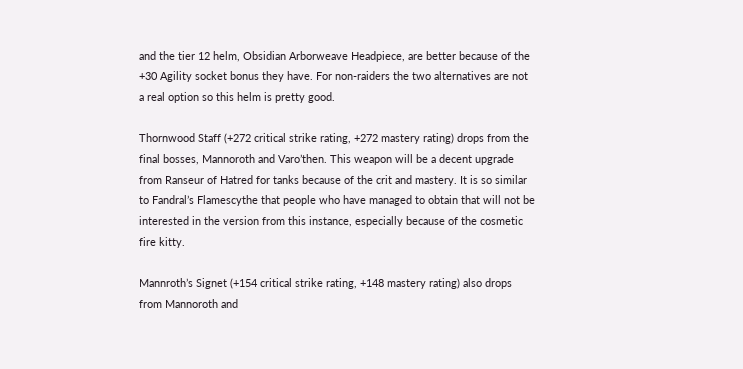and the tier 12 helm, Obsidian Arborweave Headpiece, are better because of the +30 Agility socket bonus they have. For non-raiders the two alternatives are not a real option so this helm is pretty good.

Thornwood Staff (+272 critical strike rating, +272 mastery rating) drops from the final bosses, Mannoroth and Varo’then. This weapon will be a decent upgrade from Ranseur of Hatred for tanks because of the crit and mastery. It is so similar to Fandral’s Flamescythe that people who have managed to obtain that will not be interested in the version from this instance, especially because of the cosmetic fire kitty.

Mannroth’s Signet (+154 critical strike rating, +148 mastery rating) also drops from Mannoroth and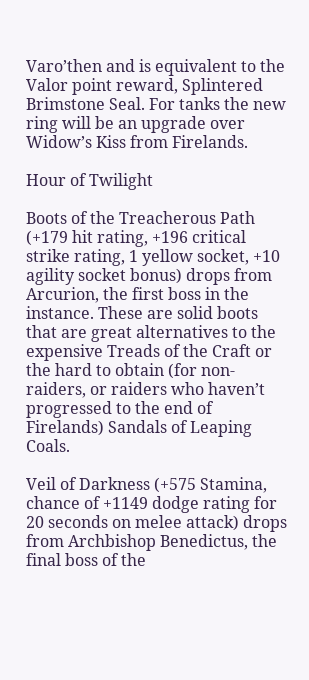Varo’then and is equivalent to the Valor point reward, Splintered Brimstone Seal. For tanks the new ring will be an upgrade over Widow’s Kiss from Firelands.

Hour of Twilight

Boots of the Treacherous Path (+179 hit rating, +196 critical strike rating, 1 yellow socket, +10 agility socket bonus) drops from Arcurion, the first boss in the instance. These are solid boots that are great alternatives to the expensive Treads of the Craft or the hard to obtain (for non-raiders, or raiders who haven’t progressed to the end of Firelands) Sandals of Leaping Coals.

Veil of Darkness (+575 Stamina, chance of +1149 dodge rating for 20 seconds on melee attack) drops from Archbishop Benedictus, the final boss of the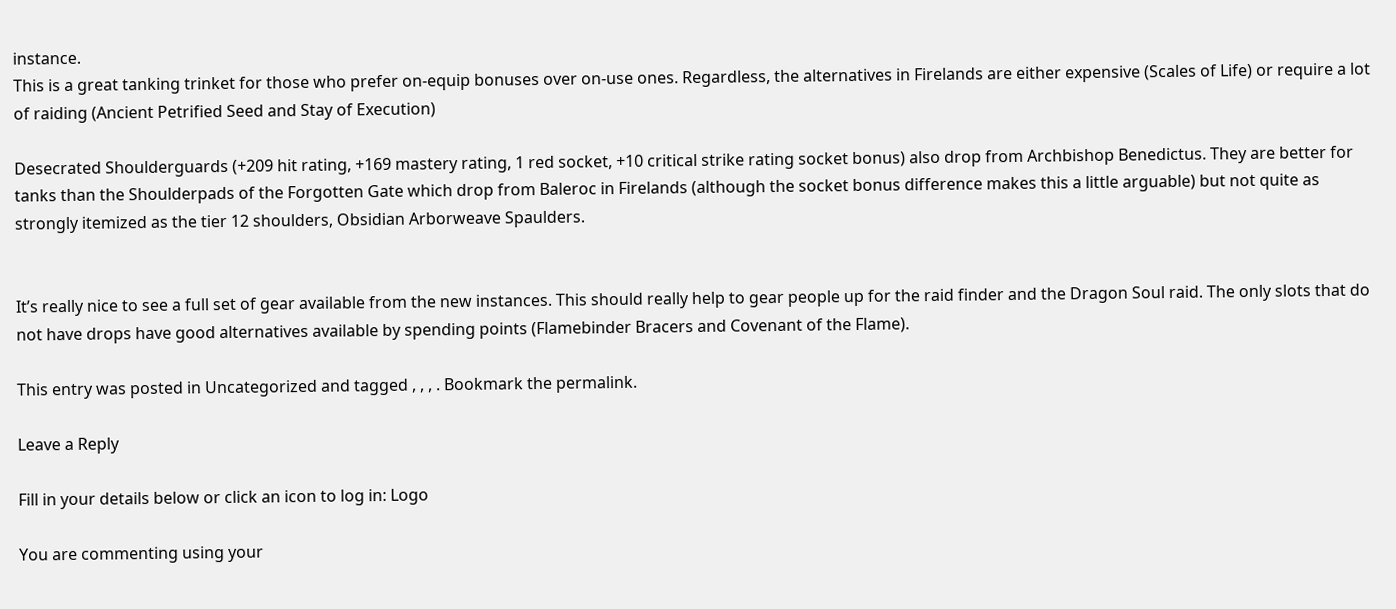instance.
This is a great tanking trinket for those who prefer on-equip bonuses over on-use ones. Regardless, the alternatives in Firelands are either expensive (Scales of Life) or require a lot of raiding (Ancient Petrified Seed and Stay of Execution)

Desecrated Shoulderguards (+209 hit rating, +169 mastery rating, 1 red socket, +10 critical strike rating socket bonus) also drop from Archbishop Benedictus. They are better for tanks than the Shoulderpads of the Forgotten Gate which drop from Baleroc in Firelands (although the socket bonus difference makes this a little arguable) but not quite as strongly itemized as the tier 12 shoulders, Obsidian Arborweave Spaulders.


It’s really nice to see a full set of gear available from the new instances. This should really help to gear people up for the raid finder and the Dragon Soul raid. The only slots that do not have drops have good alternatives available by spending points (Flamebinder Bracers and Covenant of the Flame).

This entry was posted in Uncategorized and tagged , , , . Bookmark the permalink.

Leave a Reply

Fill in your details below or click an icon to log in: Logo

You are commenting using your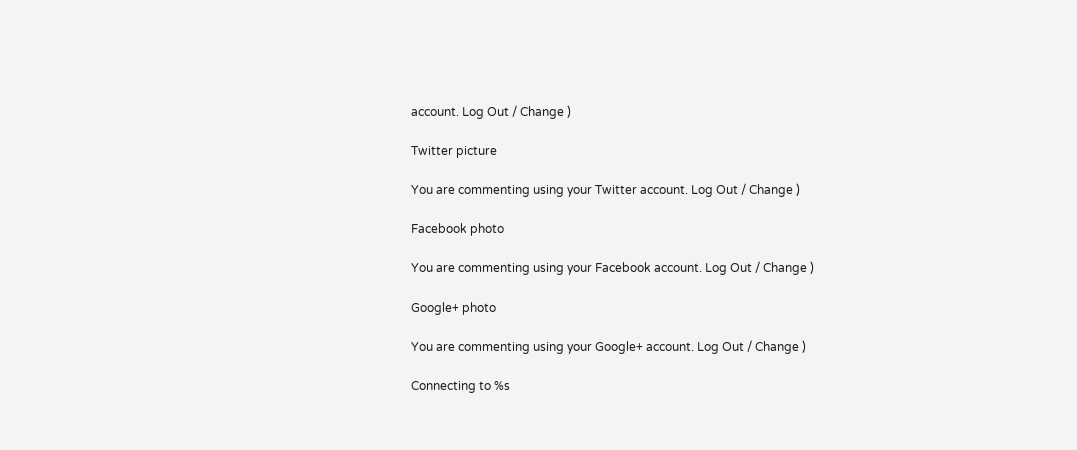account. Log Out / Change )

Twitter picture

You are commenting using your Twitter account. Log Out / Change )

Facebook photo

You are commenting using your Facebook account. Log Out / Change )

Google+ photo

You are commenting using your Google+ account. Log Out / Change )

Connecting to %s